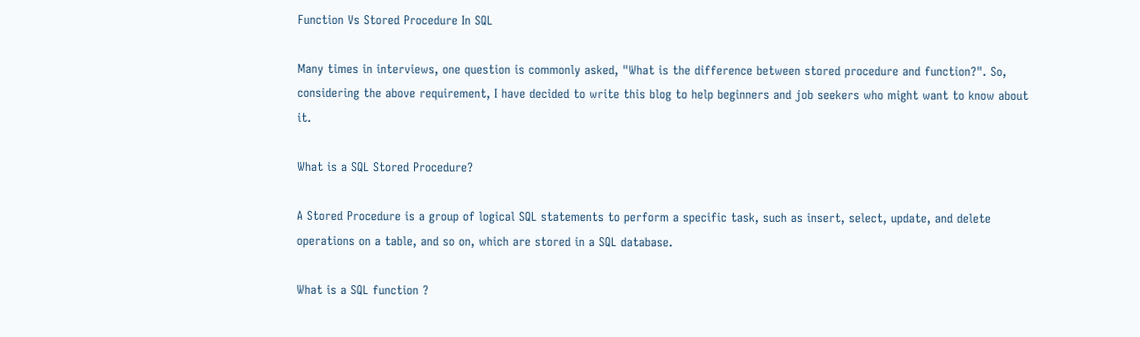Function Vs Stored Procedure In SQL

Many times in interviews, one question is commonly asked, "What is the difference between stored procedure and function?". So, considering the above requirement, I have decided to write this blog to help beginners and job seekers who might want to know about it.

What is a SQL Stored Procedure?

A Stored Procedure is a group of logical SQL statements to perform a specific task, such as insert, select, update, and delete operations on a table, and so on, which are stored in a SQL database.

What is a SQL function ?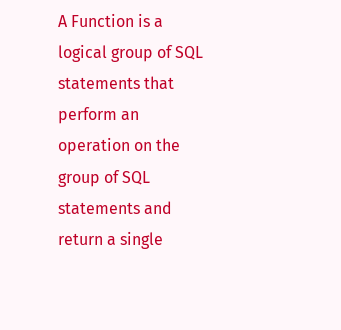A Function is a logical group of SQL statements that perform an operation on the group of SQL statements and return a single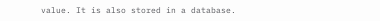value. It is also stored in a database.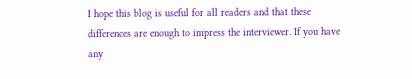I hope this blog is useful for all readers and that these differences are enough to impress the interviewer. If you have any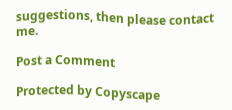suggestions, then please contact me.

Post a Comment

Protected by Copyscape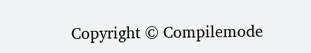Copyright © Compilemode